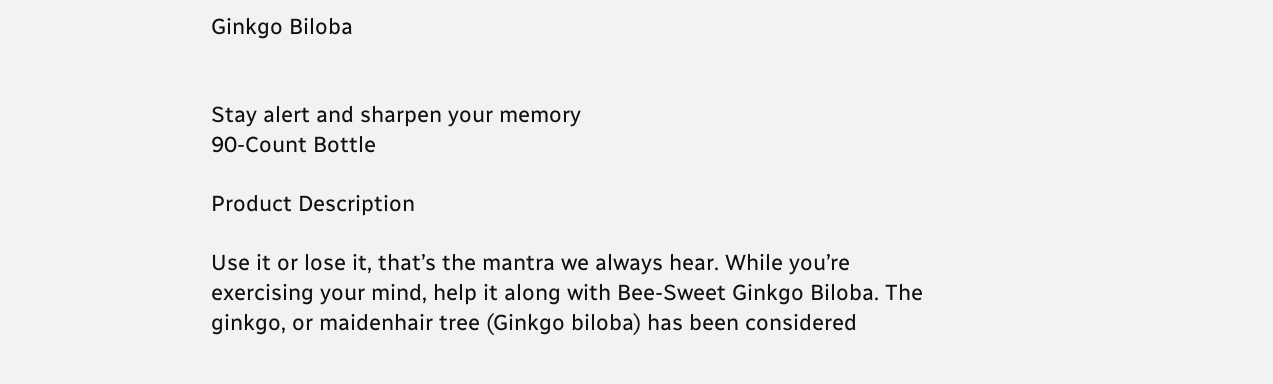Ginkgo Biloba


Stay alert and sharpen your memory
90-Count Bottle

Product Description

Use it or lose it, that’s the mantra we always hear. While you’re exercising your mind, help it along with Bee-Sweet Ginkgo Biloba. The ginkgo, or maidenhair tree (Ginkgo biloba) has been considered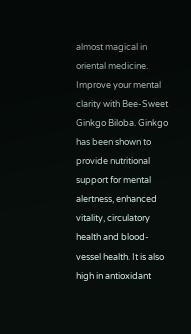almost magical in oriental medicine. Improve your mental clarity with Bee-Sweet Ginkgo Biloba. Ginkgo has been shown to provide nutritional support for mental alertness, enhanced vitality, circulatory health and blood-vessel health. It is also high in antioxidant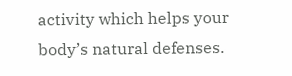activity which helps your body’s natural defenses.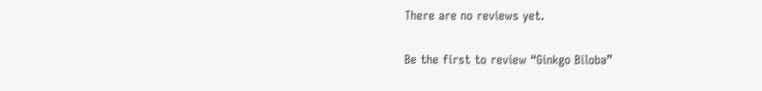There are no reviews yet.

Be the first to review “Ginkgo Biloba”